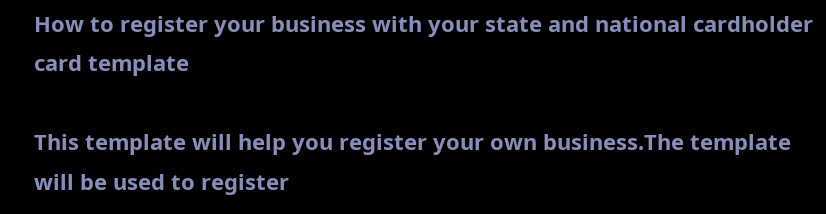How to register your business with your state and national cardholder card template

This template will help you register your own business.The template will be used to register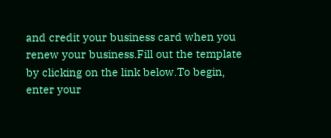and credit your business card when you renew your business.Fill out the template by clicking on the link below.To begin, enter your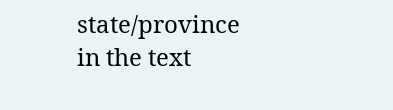state/province in the text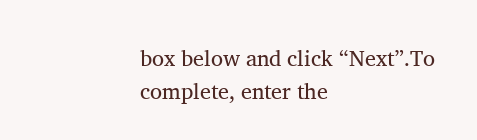box below and click “Next”.To complete, enter the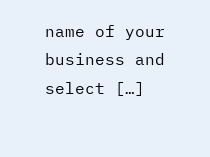name of your business and select […]